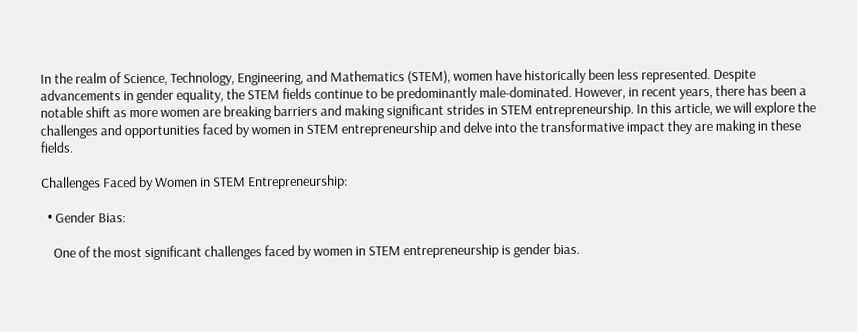In the realm of Science, Technology, Engineering, and Mathematics (STEM), women have historically been less represented. Despite advancements in gender equality, the STEM fields continue to be predominantly male-dominated. However, in recent years, there has been a notable shift as more women are breaking barriers and making significant strides in STEM entrepreneurship. In this article, we will explore the challenges and opportunities faced by women in STEM entrepreneurship and delve into the transformative impact they are making in these fields.

Challenges Faced by Women in STEM Entrepreneurship:

  • Gender Bias:

    One of the most significant challenges faced by women in STEM entrepreneurship is gender bias.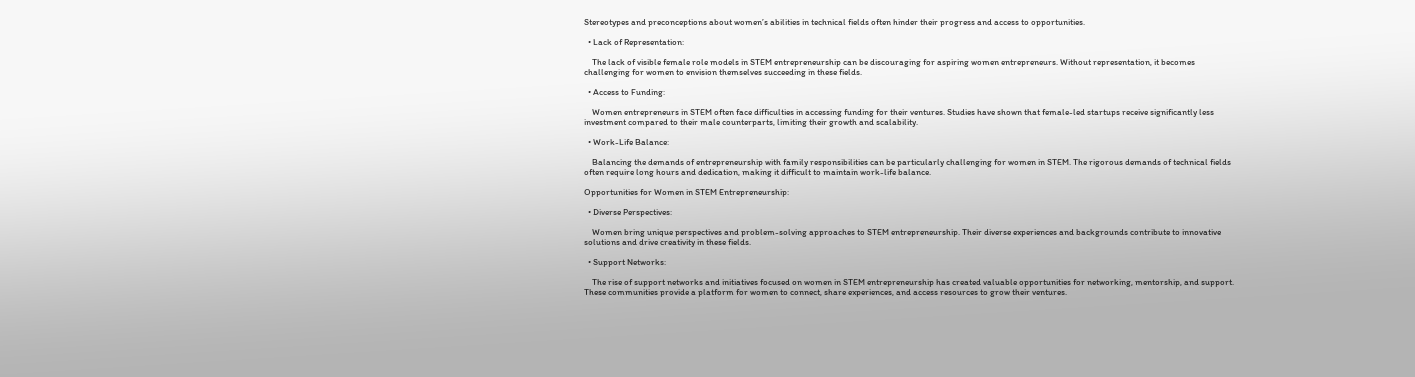Stereotypes and preconceptions about women’s abilities in technical fields often hinder their progress and access to opportunities.

  • Lack of Representation:

    The lack of visible female role models in STEM entrepreneurship can be discouraging for aspiring women entrepreneurs. Without representation, it becomes challenging for women to envision themselves succeeding in these fields.

  • Access to Funding:

    Women entrepreneurs in STEM often face difficulties in accessing funding for their ventures. Studies have shown that female-led startups receive significantly less investment compared to their male counterparts, limiting their growth and scalability.

  • Work-Life Balance:

    Balancing the demands of entrepreneurship with family responsibilities can be particularly challenging for women in STEM. The rigorous demands of technical fields often require long hours and dedication, making it difficult to maintain work-life balance.

Opportunities for Women in STEM Entrepreneurship:

  • Diverse Perspectives:

    Women bring unique perspectives and problem-solving approaches to STEM entrepreneurship. Their diverse experiences and backgrounds contribute to innovative solutions and drive creativity in these fields.

  • Support Networks:

    The rise of support networks and initiatives focused on women in STEM entrepreneurship has created valuable opportunities for networking, mentorship, and support. These communities provide a platform for women to connect, share experiences, and access resources to grow their ventures.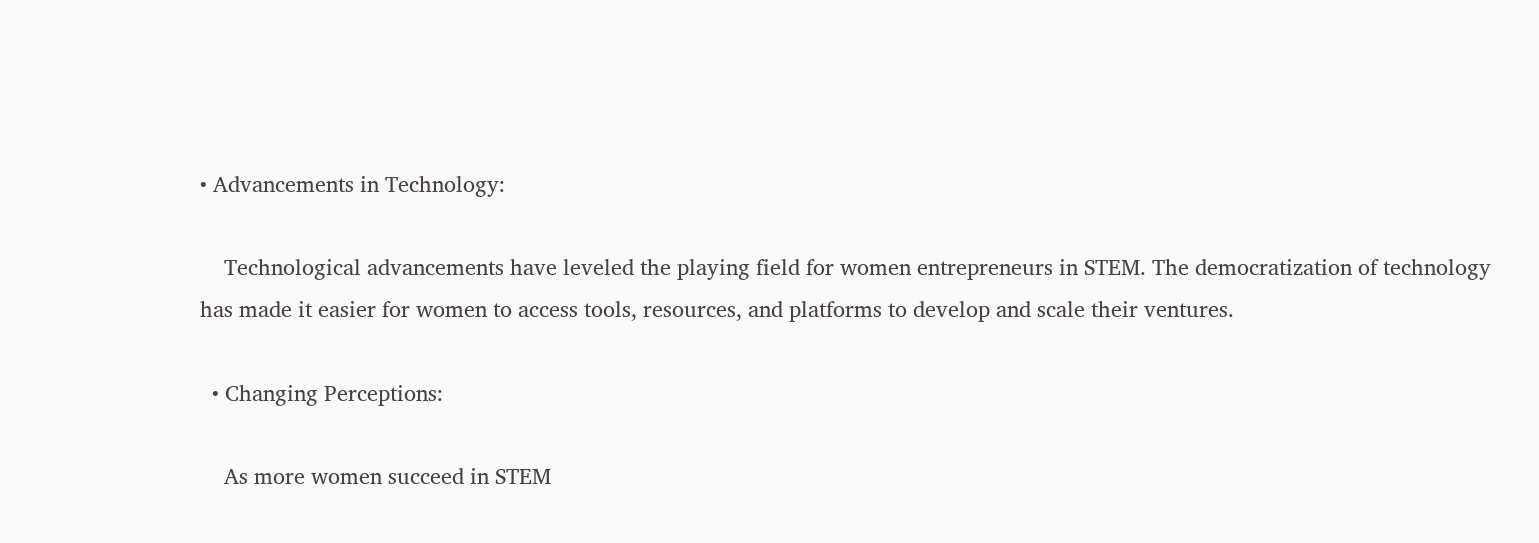• Advancements in Technology:

    Technological advancements have leveled the playing field for women entrepreneurs in STEM. The democratization of technology has made it easier for women to access tools, resources, and platforms to develop and scale their ventures.

  • Changing Perceptions:

    As more women succeed in STEM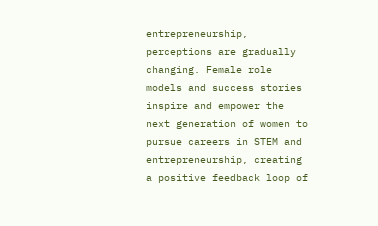entrepreneurship, perceptions are gradually changing. Female role models and success stories inspire and empower the next generation of women to pursue careers in STEM and entrepreneurship, creating a positive feedback loop of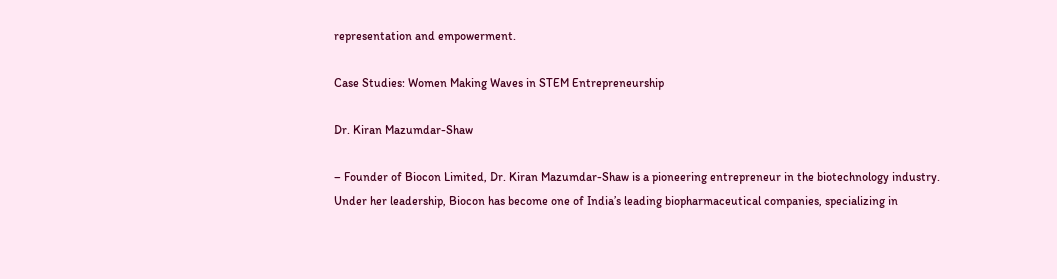representation and empowerment.

Case Studies: Women Making Waves in STEM Entrepreneurship

Dr. Kiran Mazumdar-Shaw

– Founder of Biocon Limited, Dr. Kiran Mazumdar-Shaw is a pioneering entrepreneur in the biotechnology industry. Under her leadership, Biocon has become one of India’s leading biopharmaceutical companies, specializing in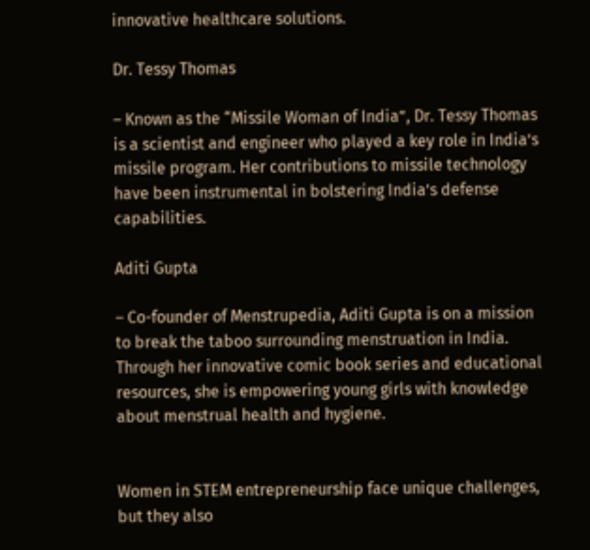innovative healthcare solutions.

Dr. Tessy Thomas

– Known as the “Missile Woman of India”, Dr. Tessy Thomas is a scientist and engineer who played a key role in India’s missile program. Her contributions to missile technology have been instrumental in bolstering India’s defense capabilities.

Aditi Gupta

– Co-founder of Menstrupedia, Aditi Gupta is on a mission to break the taboo surrounding menstruation in India. Through her innovative comic book series and educational resources, she is empowering young girls with knowledge about menstrual health and hygiene.


Women in STEM entrepreneurship face unique challenges, but they also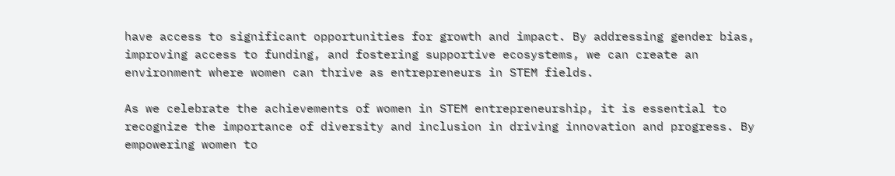have access to significant opportunities for growth and impact. By addressing gender bias, improving access to funding, and fostering supportive ecosystems, we can create an environment where women can thrive as entrepreneurs in STEM fields.

As we celebrate the achievements of women in STEM entrepreneurship, it is essential to recognize the importance of diversity and inclusion in driving innovation and progress. By empowering women to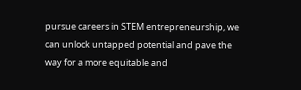pursue careers in STEM entrepreneurship, we can unlock untapped potential and pave the way for a more equitable and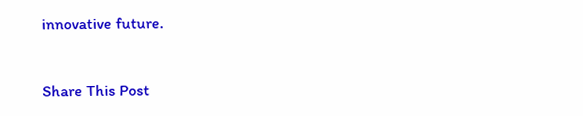innovative future.


Share This Post